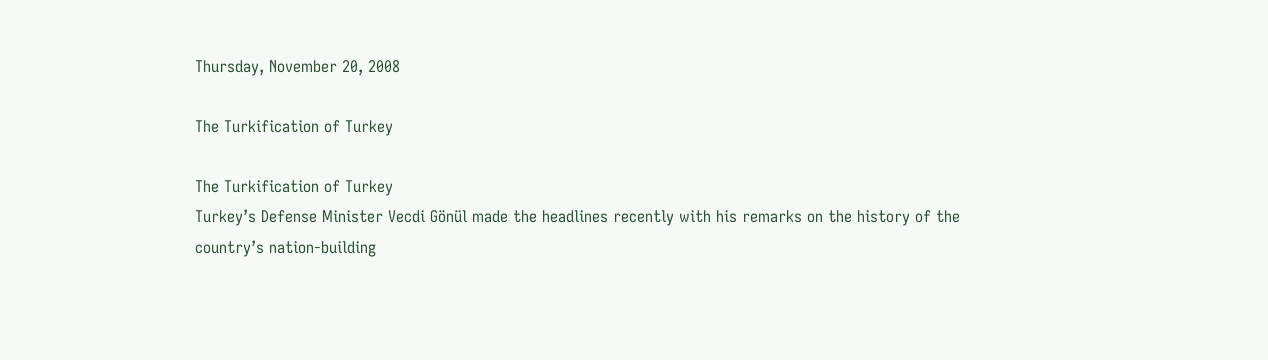Thursday, November 20, 2008

The Turkification of Turkey

The Turkification of Turkey
Turkey’s Defense Minister Vecdi Gönül made the headlines recently with his remarks on the history of the country’s nation-building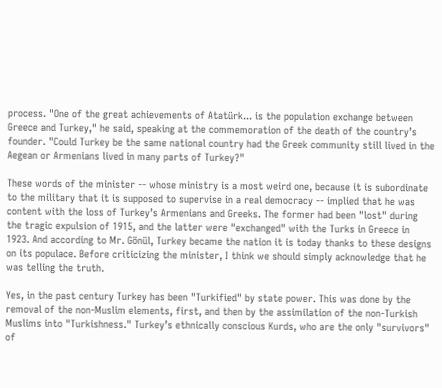process. "One of the great achievements of Atatürk... is the population exchange between Greece and Turkey," he said, speaking at the commemoration of the death of the country’s founder. "Could Turkey be the same national country had the Greek community still lived in the Aegean or Armenians lived in many parts of Turkey?"

These words of the minister -- whose ministry is a most weird one, because it is subordinate to the military that it is supposed to supervise in a real democracy -- implied that he was content with the loss of Turkey’s Armenians and Greeks. The former had been "lost" during the tragic expulsion of 1915, and the latter were "exchanged" with the Turks in Greece in 1923. And according to Mr. Gönül, Turkey became the nation it is today thanks to these designs on its populace. Before criticizing the minister, I think we should simply acknowledge that he was telling the truth.

Yes, in the past century Turkey has been "Turkified" by state power. This was done by the removal of the non-Muslim elements, first, and then by the assimilation of the non-Turkish Muslims into "Turkishness." Turkey’s ethnically conscious Kurds, who are the only "survivors" of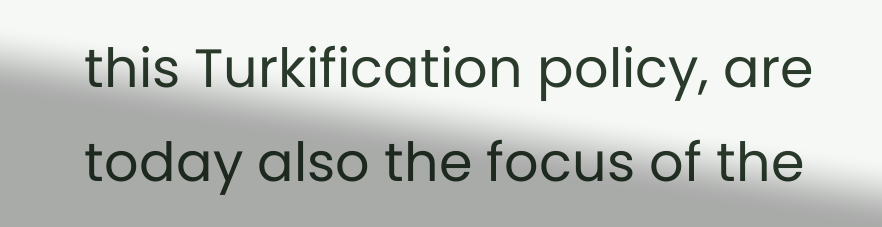this Turkification policy, are today also the focus of the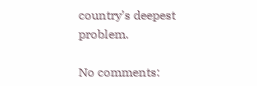country’s deepest problem.

No comments: